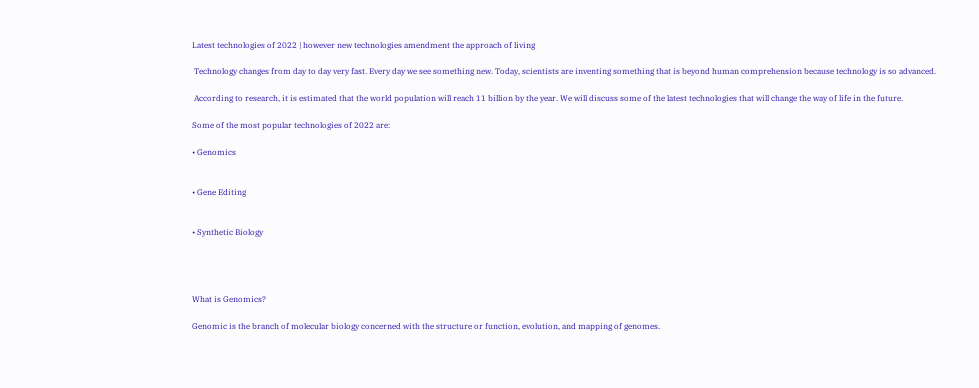Latest technologies of 2022 | however new technologies amendment the approach of living

 Technology changes from day to day very fast. Every day we see something new. Today, scientists are inventing something that is beyond human comprehension because technology is so advanced.

 According to research, it is estimated that the world population will reach 11 billion by the year. We will discuss some of the latest technologies that will change the way of life in the future.

Some of the most popular technologies of 2022 are:

• Genomics


• Gene Editing


• Synthetic Biology




What is Genomics?

Genomic is the branch of molecular biology concerned with the structure or function, evolution, and mapping of genomes.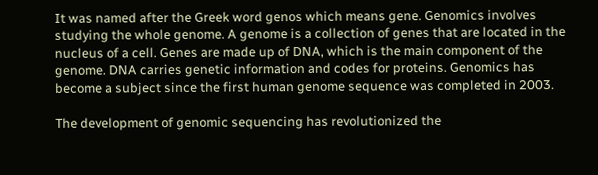It was named after the Greek word genos which means gene. Genomics involves studying the whole genome. A genome is a collection of genes that are located in the nucleus of a cell. Genes are made up of DNA, which is the main component of the genome. DNA carries genetic information and codes for proteins. Genomics has become a subject since the first human genome sequence was completed in 2003.

The development of genomic sequencing has revolutionized the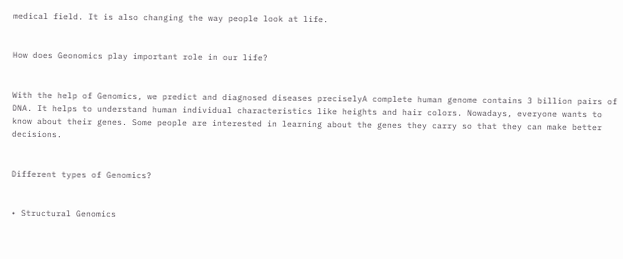medical field. It is also changing the way people look at life.


How does Geonomics play important role in our life?


With the help of Genomics, we predict and diagnosed diseases preciselyA complete human genome contains 3 billion pairs of DNA. It helps to understand human individual characteristics like heights and hair colors. Nowadays, everyone wants to know about their genes. Some people are interested in learning about the genes they carry so that they can make better decisions.


Different types of Genomics?


• Structural Genomics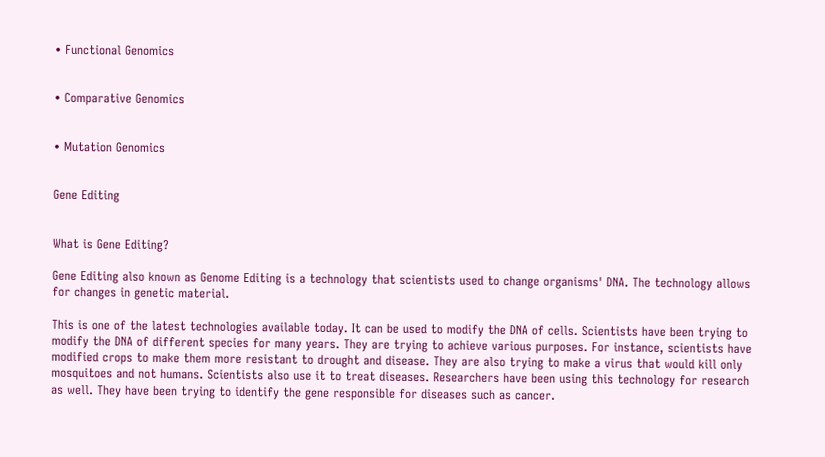• Functional Genomics


• Comparative Genomics


• Mutation Genomics


Gene Editing


What is Gene Editing?

Gene Editing also known as Genome Editing is a technology that scientists used to change organisms' DNA. The technology allows for changes in genetic material.

This is one of the latest technologies available today. It can be used to modify the DNA of cells. Scientists have been trying to modify the DNA of different species for many years. They are trying to achieve various purposes. For instance, scientists have modified crops to make them more resistant to drought and disease. They are also trying to make a virus that would kill only mosquitoes and not humans. Scientists also use it to treat diseases. Researchers have been using this technology for research as well. They have been trying to identify the gene responsible for diseases such as cancer.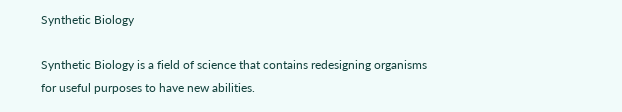Synthetic Biology

Synthetic Biology is a field of science that contains redesigning organisms for useful purposes to have new abilities.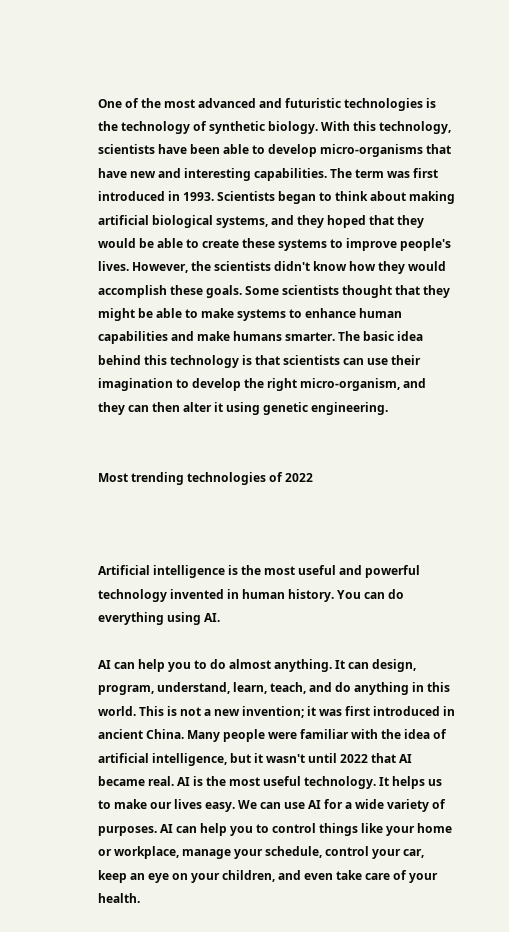One of the most advanced and futuristic technologies is the technology of synthetic biology. With this technology, scientists have been able to develop micro-organisms that have new and interesting capabilities. The term was first introduced in 1993. Scientists began to think about making artificial biological systems, and they hoped that they would be able to create these systems to improve people's lives. However, the scientists didn't know how they would accomplish these goals. Some scientists thought that they might be able to make systems to enhance human capabilities and make humans smarter. The basic idea behind this technology is that scientists can use their imagination to develop the right micro-organism, and they can then alter it using genetic engineering.


Most trending technologies of 2022



Artificial intelligence is the most useful and powerful technology invented in human history. You can do everything using AI.

AI can help you to do almost anything. It can design, program, understand, learn, teach, and do anything in this world. This is not a new invention; it was first introduced in ancient China. Many people were familiar with the idea of artificial intelligence, but it wasn't until 2022 that AI became real. AI is the most useful technology. It helps us to make our lives easy. We can use AI for a wide variety of purposes. AI can help you to control things like your home or workplace, manage your schedule, control your car, keep an eye on your children, and even take care of your health.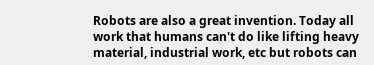Robots are also a great invention. Today all work that humans can't do like lifting heavy material, industrial work, etc but robots can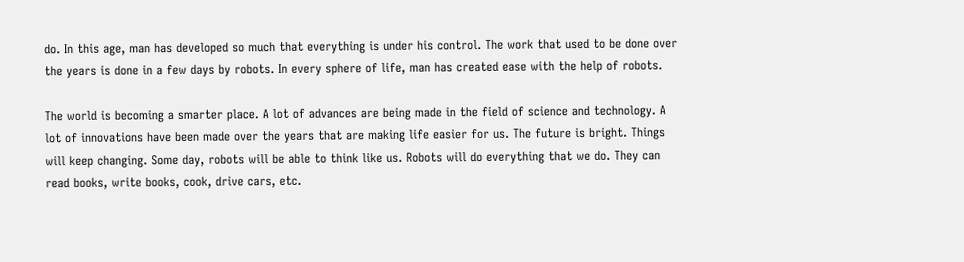do. In this age, man has developed so much that everything is under his control. The work that used to be done over the years is done in a few days by robots. In every sphere of life, man has created ease with the help of robots.

The world is becoming a smarter place. A lot of advances are being made in the field of science and technology. A lot of innovations have been made over the years that are making life easier for us. The future is bright. Things will keep changing. Some day, robots will be able to think like us. Robots will do everything that we do. They can read books, write books, cook, drive cars, etc.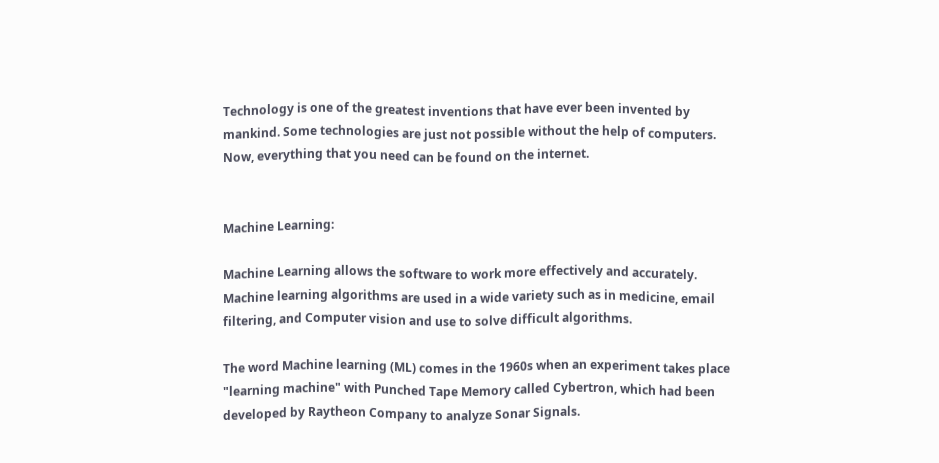Technology is one of the greatest inventions that have ever been invented by mankind. Some technologies are just not possible without the help of computers. Now, everything that you need can be found on the internet.


Machine Learning:

Machine Learning allows the software to work more effectively and accurately. Machine learning algorithms are used in a wide variety such as in medicine, email filtering, and Computer vision and use to solve difficult algorithms.

The word Machine learning (ML) comes in the 1960s when an experiment takes place "learning machine" with Punched Tape Memory called Cybertron, which had been developed by Raytheon Company to analyze Sonar Signals.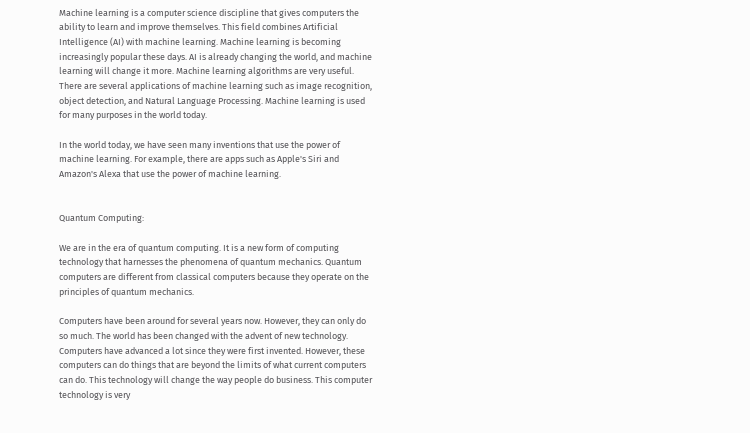Machine learning is a computer science discipline that gives computers the ability to learn and improve themselves. This field combines Artificial Intelligence (AI) with machine learning. Machine learning is becoming increasingly popular these days. AI is already changing the world, and machine learning will change it more. Machine learning algorithms are very useful. There are several applications of machine learning such as image recognition, object detection, and Natural Language Processing. Machine learning is used for many purposes in the world today.

In the world today, we have seen many inventions that use the power of machine learning. For example, there are apps such as Apple's Siri and Amazon's Alexa that use the power of machine learning.


Quantum Computing:

We are in the era of quantum computing. It is a new form of computing technology that harnesses the phenomena of quantum mechanics. Quantum computers are different from classical computers because they operate on the principles of quantum mechanics.

Computers have been around for several years now. However, they can only do so much. The world has been changed with the advent of new technology. Computers have advanced a lot since they were first invented. However, these computers can do things that are beyond the limits of what current computers can do. This technology will change the way people do business. This computer technology is very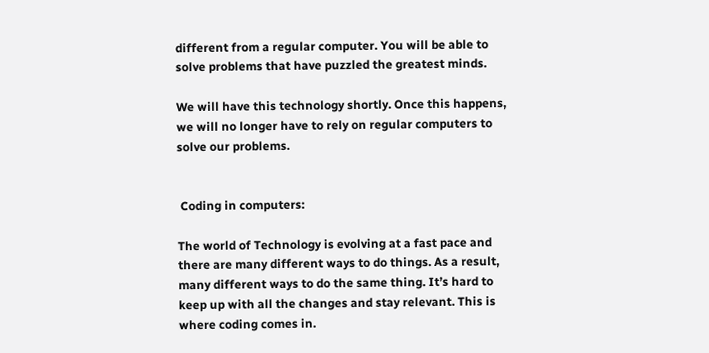different from a regular computer. You will be able to solve problems that have puzzled the greatest minds.

We will have this technology shortly. Once this happens, we will no longer have to rely on regular computers to solve our problems.


 Coding in computers:

The world of Technology is evolving at a fast pace and there are many different ways to do things. As a result, many different ways to do the same thing. It’s hard to keep up with all the changes and stay relevant. This is where coding comes in.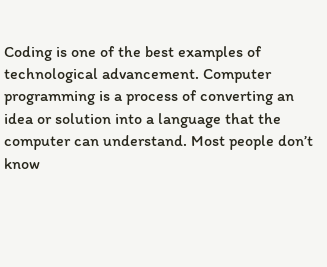Coding is one of the best examples of technological advancement. Computer programming is a process of converting an idea or solution into a language that the computer can understand. Most people don’t know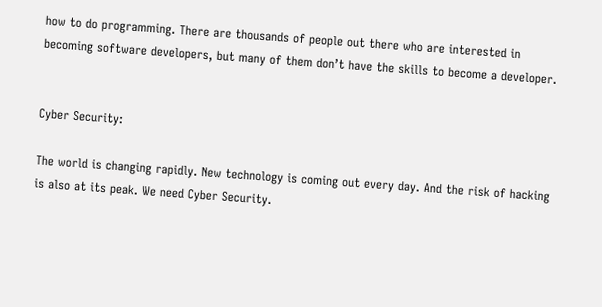how to do programming. There are thousands of people out there who are interested in becoming software developers, but many of them don’t have the skills to become a developer.


Cyber Security:

The world is changing rapidly. New technology is coming out every day. And the risk of hacking is also at its peak. We need Cyber Security.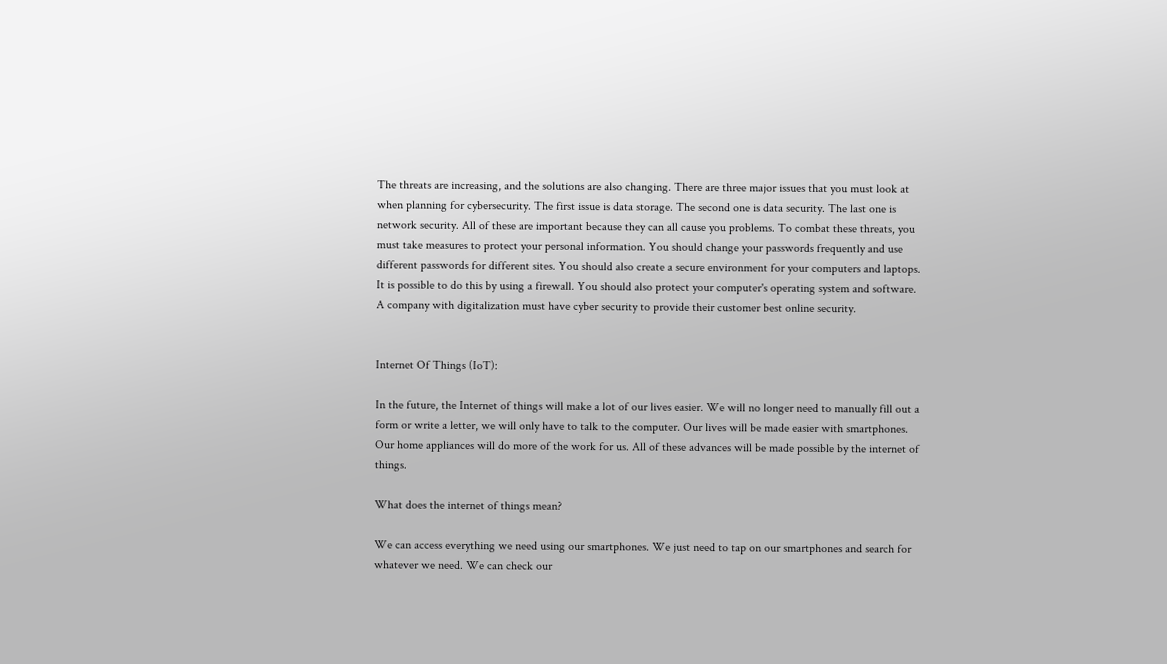The threats are increasing, and the solutions are also changing. There are three major issues that you must look at when planning for cybersecurity. The first issue is data storage. The second one is data security. The last one is network security. All of these are important because they can all cause you problems. To combat these threats, you must take measures to protect your personal information. You should change your passwords frequently and use different passwords for different sites. You should also create a secure environment for your computers and laptops. It is possible to do this by using a firewall. You should also protect your computer's operating system and software. A company with digitalization must have cyber security to provide their customer best online security.


Internet Of Things (IoT):

In the future, the Internet of things will make a lot of our lives easier. We will no longer need to manually fill out a form or write a letter, we will only have to talk to the computer. Our lives will be made easier with smartphones. Our home appliances will do more of the work for us. All of these advances will be made possible by the internet of things.

What does the internet of things mean?

We can access everything we need using our smartphones. We just need to tap on our smartphones and search for whatever we need. We can check our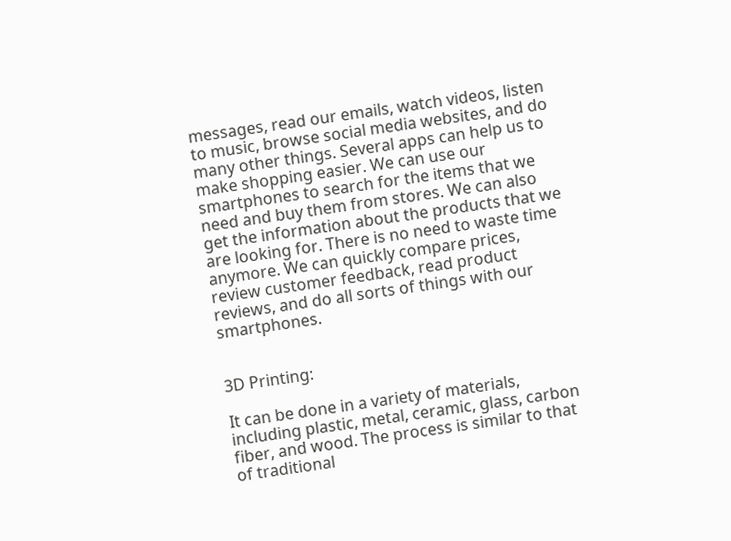messages, read our emails, watch videos, listen to music, browse social media websites, and do many other things. Several apps can help us to make shopping easier. We can use our smartphones to search for the items that we need and buy them from stores. We can also get the information about the products that we are looking for. There is no need to waste time anymore. We can quickly compare prices, review customer feedback, read product reviews, and do all sorts of things with our smartphones.


3D Printing:

It can be done in a variety of materials, including plastic, metal, ceramic, glass, carbon fiber, and wood. The process is similar to that of traditional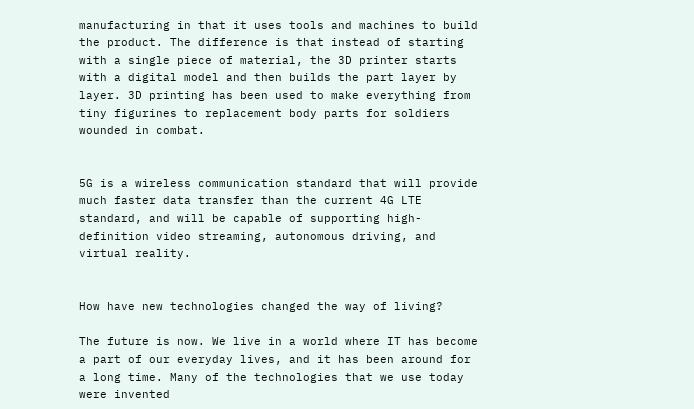manufacturing in that it uses tools and machines to build the product. The difference is that instead of starting with a single piece of material, the 3D printer starts with a digital model and then builds the part layer by layer. 3D printing has been used to make everything from tiny figurines to replacement body parts for soldiers wounded in combat.


5G is a wireless communication standard that will provide much faster data transfer than the current 4G LTE standard, and will be capable of supporting high-definition video streaming, autonomous driving, and virtual reality.


How have new technologies changed the way of living?

The future is now. We live in a world where IT has become a part of our everyday lives, and it has been around for a long time. Many of the technologies that we use today were invented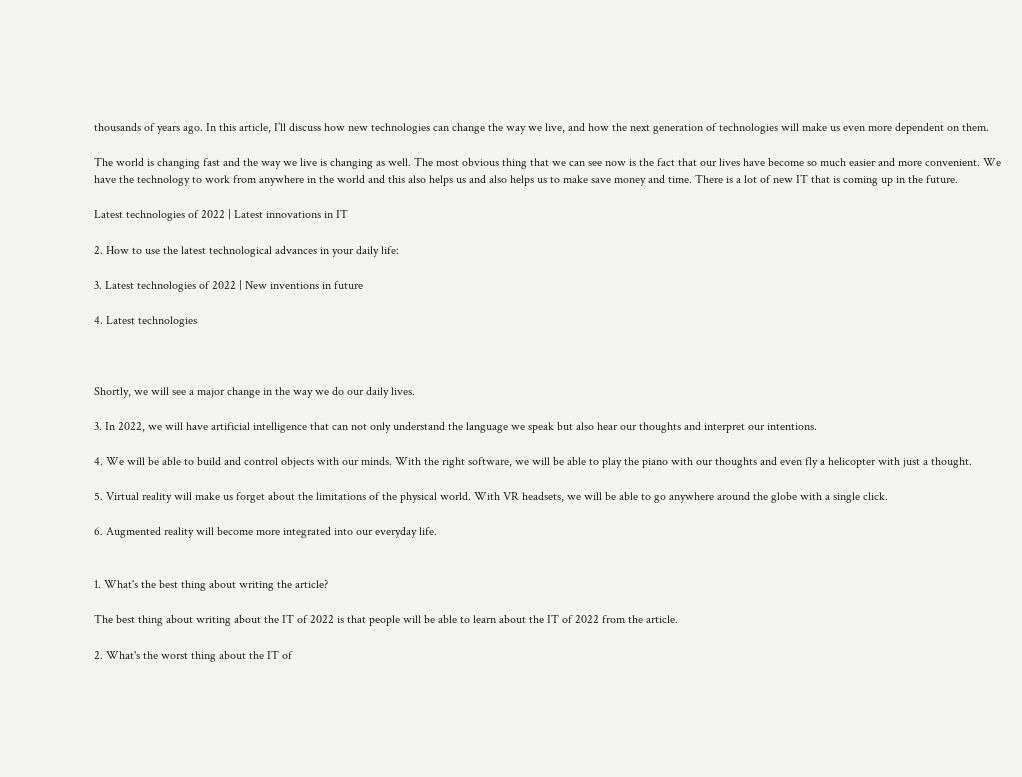thousands of years ago. In this article, I’ll discuss how new technologies can change the way we live, and how the next generation of technologies will make us even more dependent on them.

The world is changing fast and the way we live is changing as well. The most obvious thing that we can see now is the fact that our lives have become so much easier and more convenient. We have the technology to work from anywhere in the world and this also helps us and also helps us to make save money and time. There is a lot of new IT that is coming up in the future.

Latest technologies of 2022 | Latest innovations in IT

2. How to use the latest technological advances in your daily life:

3. Latest technologies of 2022 | New inventions in future

4. Latest technologies



Shortly, we will see a major change in the way we do our daily lives.

3. In 2022, we will have artificial intelligence that can not only understand the language we speak but also hear our thoughts and interpret our intentions.

4. We will be able to build and control objects with our minds. With the right software, we will be able to play the piano with our thoughts and even fly a helicopter with just a thought.

5. Virtual reality will make us forget about the limitations of the physical world. With VR headsets, we will be able to go anywhere around the globe with a single click.

6. Augmented reality will become more integrated into our everyday life.


1. What's the best thing about writing the article?

The best thing about writing about the IT of 2022 is that people will be able to learn about the IT of 2022 from the article.

2. What's the worst thing about the IT of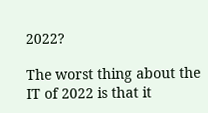2022?

The worst thing about the IT of 2022 is that it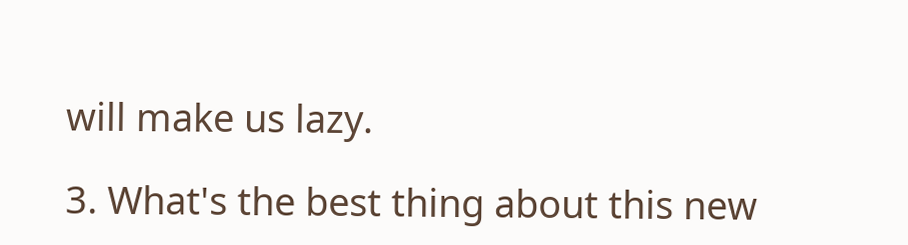will make us lazy.

3. What's the best thing about this new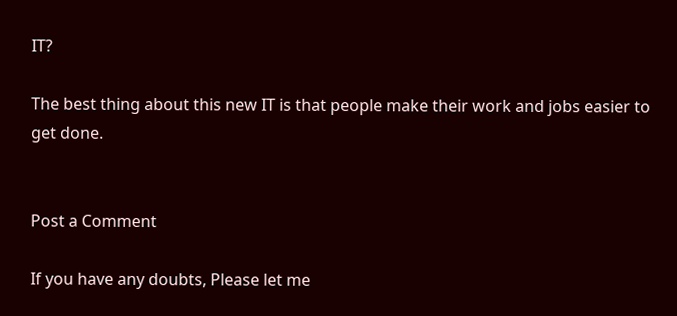IT?

The best thing about this new IT is that people make their work and jobs easier to get done.


Post a Comment

If you have any doubts, Please let me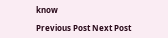know

Previous Post Next Post